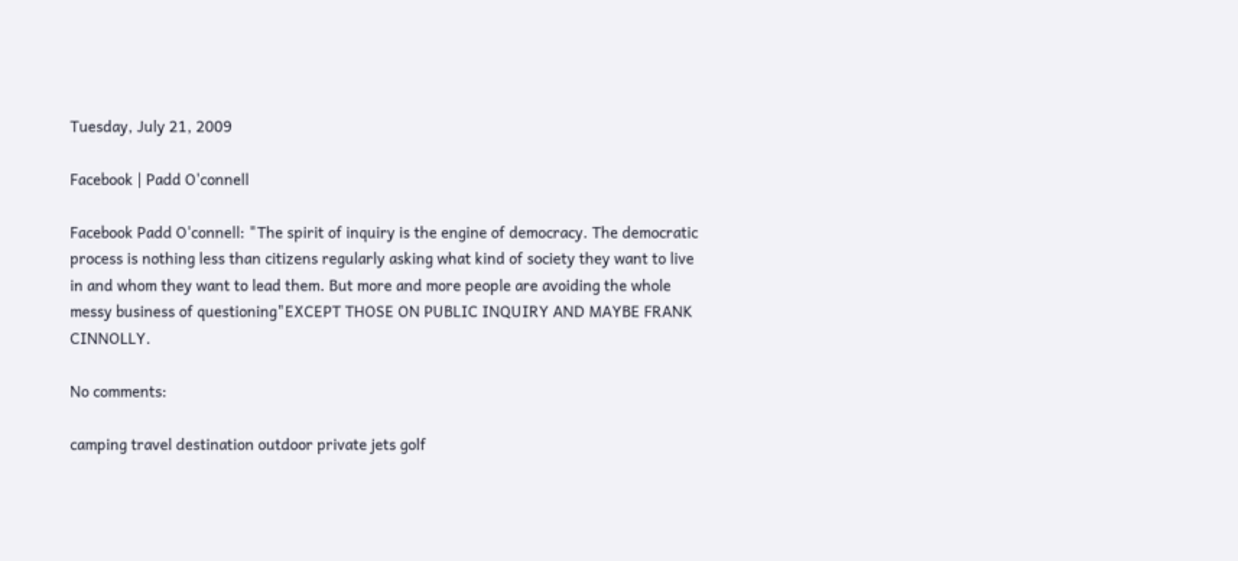Tuesday, July 21, 2009

Facebook | Padd O'connell

Facebook Padd O'connell: "The spirit of inquiry is the engine of democracy. The democratic process is nothing less than citizens regularly asking what kind of society they want to live in and whom they want to lead them. But more and more people are avoiding the whole messy business of questioning"EXCEPT THOSE ON PUBLIC INQUIRY AND MAYBE FRANK CINNOLLY.

No comments:

camping travel destination outdoor private jets golf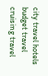city travel hotels budget travel cruising travel